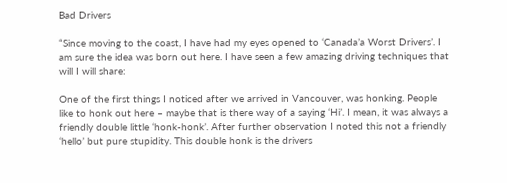Bad Drivers

“Since moving to the coast, I have had my eyes opened to ‘Canada’a Worst Drivers’. I am sure the idea was born out here. I have seen a few amazing driving techniques that will I will share:

One of the first things I noticed after we arrived in Vancouver, was honking. People like to honk out here – maybe that is there way of a saying ‘Hi’. I mean, it was always a friendly double little ‘honk-honk’. After further observation I noted this not a friendly ‘hello’ but pure stupidity. This double honk is the drivers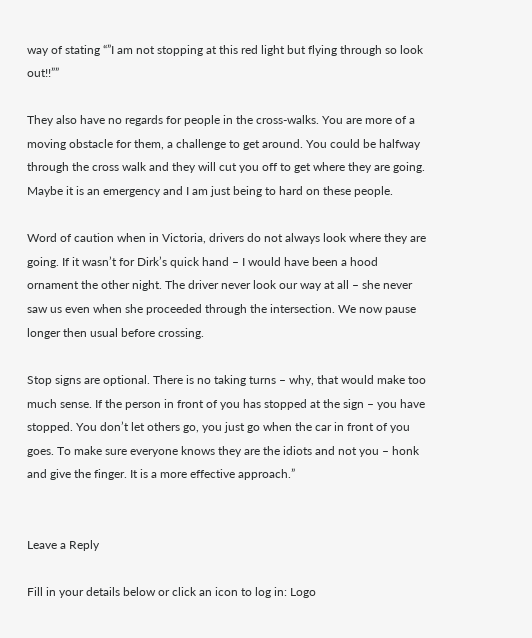way of stating “”I am not stopping at this red light but flying through so look out!!””

They also have no regards for people in the cross-walks. You are more of a moving obstacle for them, a challenge to get around. You could be halfway through the cross walk and they will cut you off to get where they are going. Maybe it is an emergency and I am just being to hard on these people.

Word of caution when in Victoria, drivers do not always look where they are going. If it wasn’t for Dirk’s quick hand – I would have been a hood ornament the other night. The driver never look our way at all – she never saw us even when she proceeded through the intersection. We now pause longer then usual before crossing.

Stop signs are optional. There is no taking turns – why, that would make too much sense. If the person in front of you has stopped at the sign – you have stopped. You don’t let others go, you just go when the car in front of you goes. To make sure everyone knows they are the idiots and not you – honk and give the finger. It is a more effective approach.”


Leave a Reply

Fill in your details below or click an icon to log in: Logo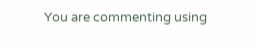You are commenting using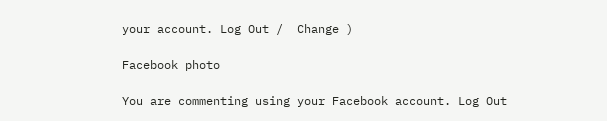your account. Log Out /  Change )

Facebook photo

You are commenting using your Facebook account. Log Out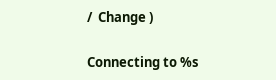/  Change )

Connecting to %s